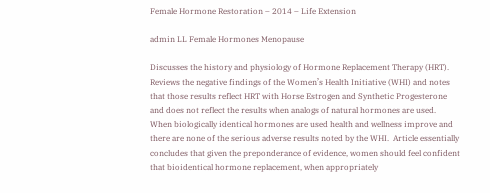Female Hormone Restoration – 2014 – Life Extension

admin LL Female Hormones Menopause

Discusses the history and physiology of Hormone Replacement Therapy (HRT).  Reviews the negative findings of the Women’s Health Initiative (WHI) and notes that those results reflect HRT with Horse Estrogen and Synthetic Progesterone and does not reflect the results when analogs of natural hormones are used.  When biologically identical hormones are used health and wellness improve and there are none of the serious adverse results noted by the WHI.  Article essentially concludes that given the preponderance of evidence, women should feel confident that bioidentical hormone replacement, when appropriately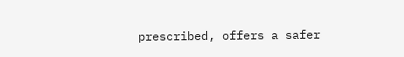prescribed, offers a safer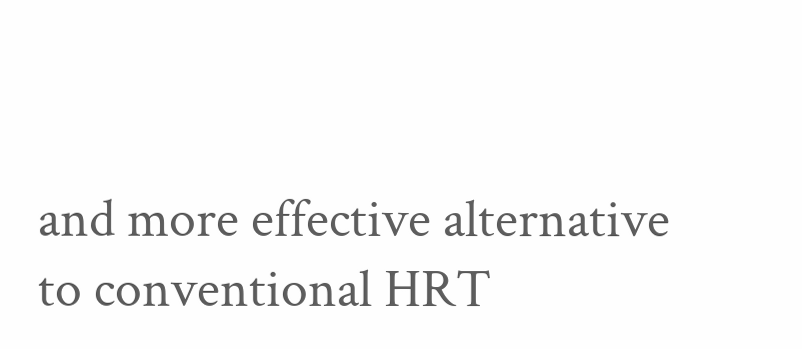and more effective alternative to conventional HRT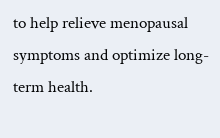to help relieve menopausal symptoms and optimize long-term health.